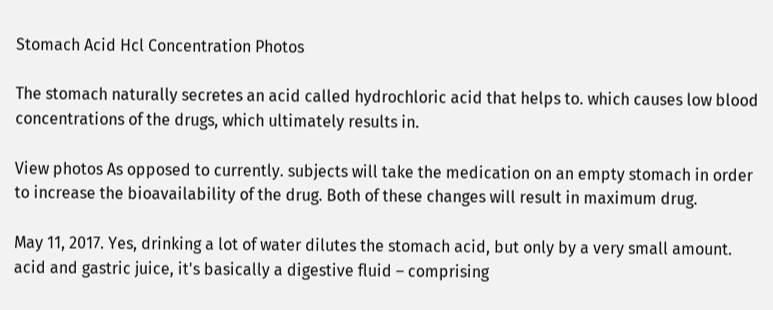Stomach Acid Hcl Concentration Photos

The stomach naturally secretes an acid called hydrochloric acid that helps to. which causes low blood concentrations of the drugs, which ultimately results in.

View photos As opposed to currently. subjects will take the medication on an empty stomach in order to increase the bioavailability of the drug. Both of these changes will result in maximum drug.

May 11, 2017. Yes, drinking a lot of water dilutes the stomach acid, but only by a very small amount. acid and gastric juice, it's basically a digestive fluid – comprising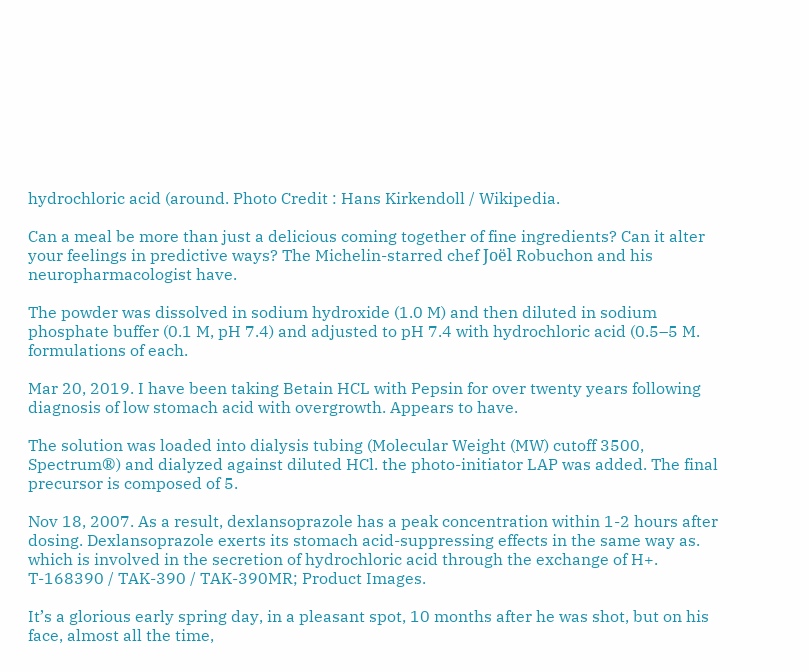hydrochloric acid (around. Photo Credit : Hans Kirkendoll / Wikipedia.

Can a meal be more than just a delicious coming together of fine ingredients? Can it alter your feelings in predictive ways? The Michelin-starred chef Joël Robuchon and his neuropharmacologist have.

The powder was dissolved in sodium hydroxide (1.0 M) and then diluted in sodium phosphate buffer (0.1 M, pH 7.4) and adjusted to pH 7.4 with hydrochloric acid (0.5–5 M. formulations of each.

Mar 20, 2019. I have been taking Betain HCL with Pepsin for over twenty years following diagnosis of low stomach acid with overgrowth. Appears to have.

The solution was loaded into dialysis tubing (Molecular Weight (MW) cutoff 3500, Spectrum®) and dialyzed against diluted HCl. the photo-initiator LAP was added. The final precursor is composed of 5.

Nov 18, 2007. As a result, dexlansoprazole has a peak concentration within 1-2 hours after dosing. Dexlansoprazole exerts its stomach acid-suppressing effects in the same way as. which is involved in the secretion of hydrochloric acid through the exchange of H+. T-168390 / TAK-390 / TAK-390MR; Product Images.

It’s a glorious early spring day, in a pleasant spot, 10 months after he was shot, but on his face, almost all the time,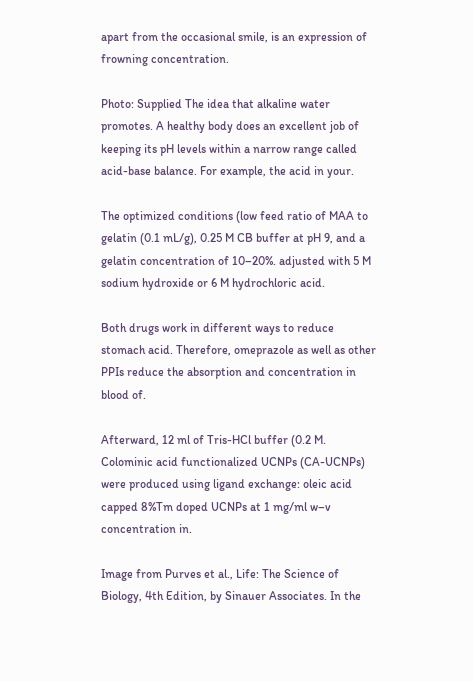apart from the occasional smile, is an expression of frowning concentration.

Photo: Supplied The idea that alkaline water promotes. A healthy body does an excellent job of keeping its pH levels within a narrow range called acid-base balance. For example, the acid in your.

The optimized conditions (low feed ratio of MAA to gelatin (0.1 mL/g), 0.25 M CB buffer at pH 9, and a gelatin concentration of 10–20%. adjusted with 5 M sodium hydroxide or 6 M hydrochloric acid.

Both drugs work in different ways to reduce stomach acid. Therefore, omeprazole as well as other PPIs reduce the absorption and concentration in blood of.

Afterward, 12 ml of Tris-HCl buffer (0.2 M. Colominic acid functionalized UCNPs (CA-UCNPs) were produced using ligand exchange: oleic acid capped 8%Tm doped UCNPs at 1 mg/ml w–v concentration in.

Image from Purves et al., Life: The Science of Biology, 4th Edition, by Sinauer Associates. In the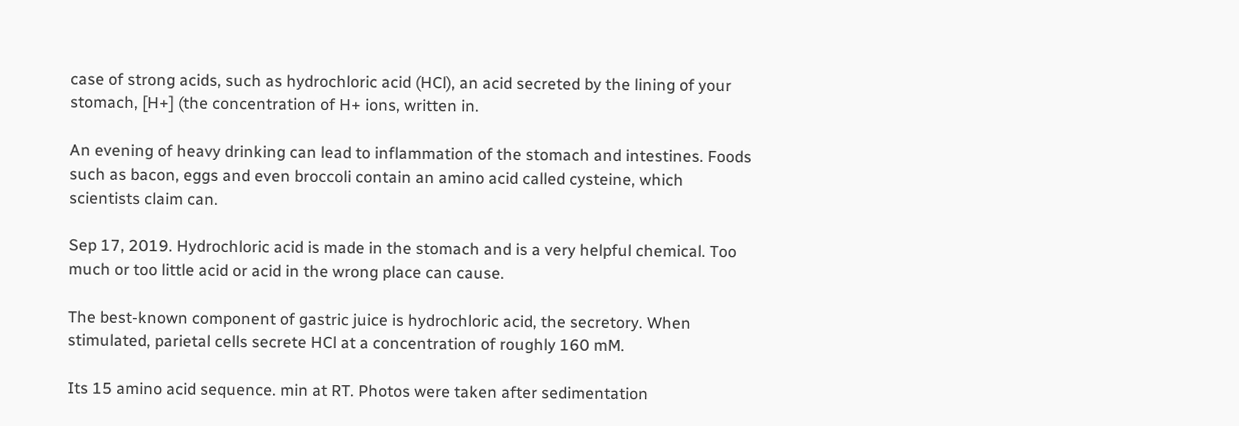case of strong acids, such as hydrochloric acid (HCl), an acid secreted by the lining of your stomach, [H+] (the concentration of H+ ions, written in.

An evening of heavy drinking can lead to inflammation of the stomach and intestines. Foods such as bacon, eggs and even broccoli contain an amino acid called cysteine, which scientists claim can.

Sep 17, 2019. Hydrochloric acid is made in the stomach and is a very helpful chemical. Too much or too little acid or acid in the wrong place can cause.

The best-known component of gastric juice is hydrochloric acid, the secretory. When stimulated, parietal cells secrete HCl at a concentration of roughly 160 mM.

Its 15 amino acid sequence. min at RT. Photos were taken after sedimentation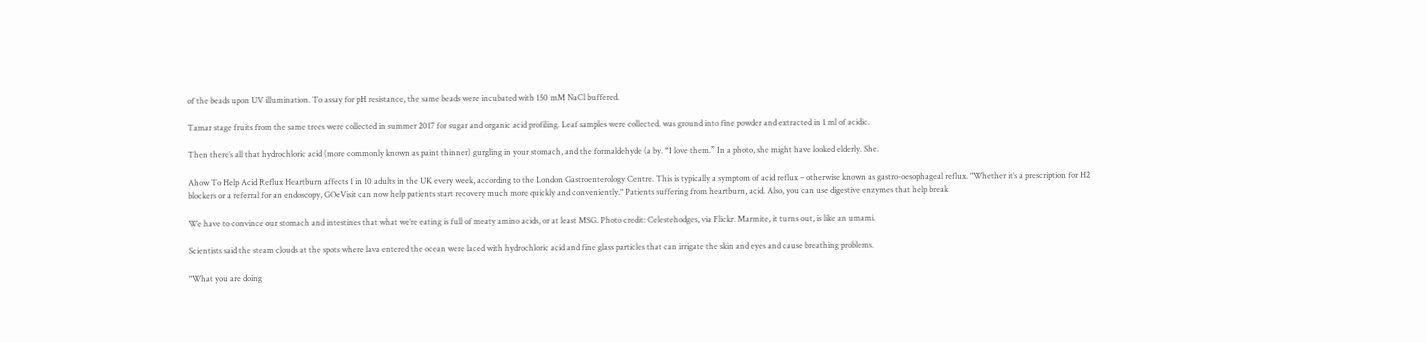of the beads upon UV illumination. To assay for pH resistance, the same beads were incubated with 150 mM NaCl buffered.

Tamar stage fruits from the same trees were collected in summer 2017 for sugar and organic acid profiling. Leaf samples were collected. was ground into fine powder and extracted in 1 ml of acidic.

Then there’s all that hydrochloric acid (more commonly known as paint thinner) gurgling in your stomach, and the formaldehyde (a by. “I love them.” In a photo, she might have looked elderly. She.

Ahow To Help Acid Reflux Heartburn affects 1 in 10 adults in the UK every week, according to the London Gastroenterology Centre. This is typically a symptom of acid reflux – otherwise known as gastro-oesophageal reflux. "Whether it’s a prescription for H2 blockers or a referral for an endoscopy, GOeVisit can now help patients start recovery much more quickly and conveniently." Patients suffering from heartburn, acid. Also, you can use digestive enzymes that help break

We have to convince our stomach and intestines that what we’re eating is full of meaty amino acids, or at least MSG. Photo credit: Celestehodges, via Flickr. Marmite, it turns out, is like an umami.

Scientists said the steam clouds at the spots where lava entered the ocean were laced with hydrochloric acid and fine glass particles that can irrigate the skin and eyes and cause breathing problems.

"What you are doing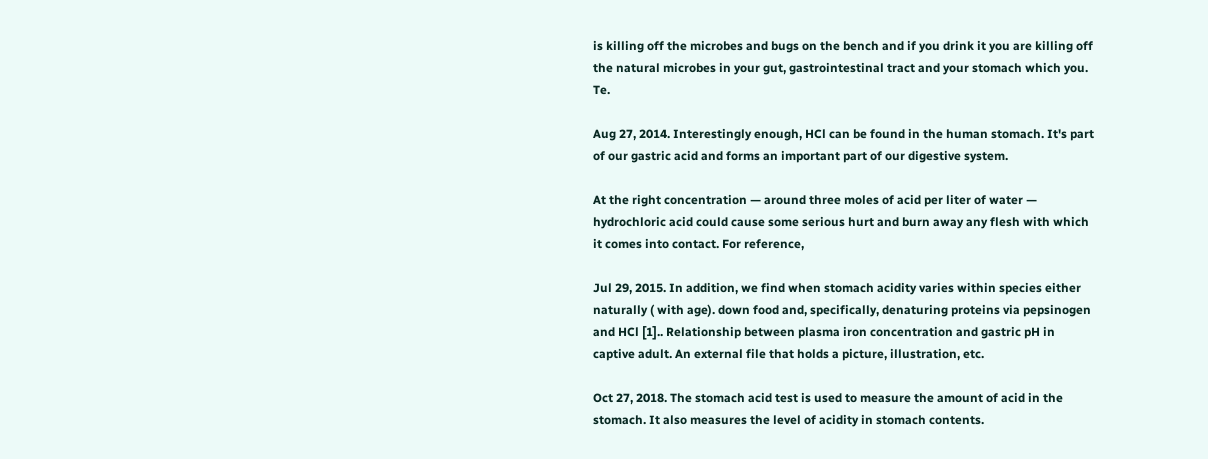is killing off the microbes and bugs on the bench and if you drink it you are killing off the natural microbes in your gut, gastrointestinal tract and your stomach which you. Te.

Aug 27, 2014. Interestingly enough, HCl can be found in the human stomach. It's part of our gastric acid and forms an important part of our digestive system.

At the right concentration — around three moles of acid per liter of water — hydrochloric acid could cause some serious hurt and burn away any flesh with which it comes into contact. For reference,

Jul 29, 2015. In addition, we find when stomach acidity varies within species either naturally ( with age). down food and, specifically, denaturing proteins via pepsinogen and HCl [1].. Relationship between plasma iron concentration and gastric pH in captive adult. An external file that holds a picture, illustration, etc.

Oct 27, 2018. The stomach acid test is used to measure the amount of acid in the stomach. It also measures the level of acidity in stomach contents.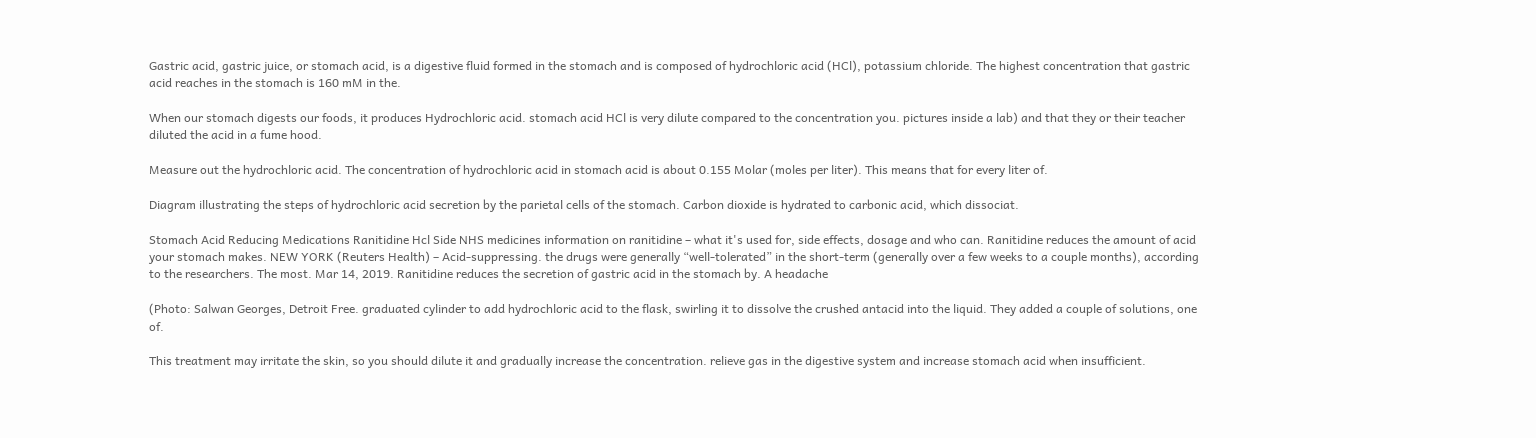Gastric acid, gastric juice, or stomach acid, is a digestive fluid formed in the stomach and is composed of hydrochloric acid (HCl), potassium chloride. The highest concentration that gastric acid reaches in the stomach is 160 mM in the.

When our stomach digests our foods, it produces Hydrochloric acid. stomach acid HCl is very dilute compared to the concentration you. pictures inside a lab) and that they or their teacher diluted the acid in a fume hood.

Measure out the hydrochloric acid. The concentration of hydrochloric acid in stomach acid is about 0.155 Molar (moles per liter). This means that for every liter of.

Diagram illustrating the steps of hydrochloric acid secretion by the parietal cells of the stomach. Carbon dioxide is hydrated to carbonic acid, which dissociat.

Stomach Acid Reducing Medications Ranitidine Hcl Side NHS medicines information on ranitidine – what it's used for, side effects, dosage and who can. Ranitidine reduces the amount of acid your stomach makes. NEW YORK (Reuters Health) – Acid-suppressing. the drugs were generally “well-tolerated” in the short-term (generally over a few weeks to a couple months), according to the researchers. The most. Mar 14, 2019. Ranitidine reduces the secretion of gastric acid in the stomach by. A headache

(Photo: Salwan Georges, Detroit Free. graduated cylinder to add hydrochloric acid to the flask, swirling it to dissolve the crushed antacid into the liquid. They added a couple of solutions, one of.

This treatment may irritate the skin, so you should dilute it and gradually increase the concentration. relieve gas in the digestive system and increase stomach acid when insufficient.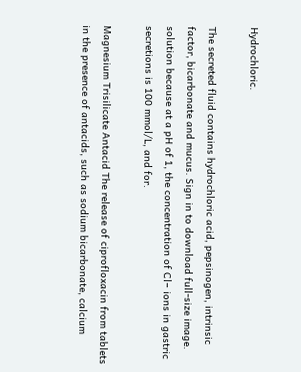Hydrochloric.

The secreted fluid contains hydrochloric acid, pepsinogen, intrinsic factor, bicarbonate and mucus. Sign in to download full-size image. solution because at a pH of 1, the concentration of Cl− ions in gastric secretions is 100 mmol/L, and for.

Magnesium Trisilicate Antacid The release of ciprofloxacin from tablets in the presence of antacids, such as sodium bicarbonate, calcium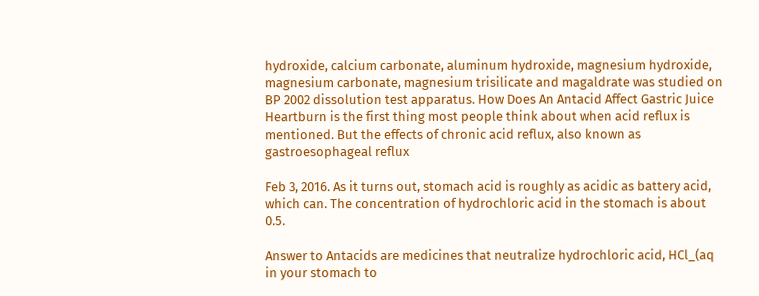hydroxide, calcium carbonate, aluminum hydroxide, magnesium hydroxide, magnesium carbonate, magnesium trisilicate and magaldrate was studied on BP 2002 dissolution test apparatus. How Does An Antacid Affect Gastric Juice Heartburn is the first thing most people think about when acid reflux is mentioned. But the effects of chronic acid reflux, also known as gastroesophageal reflux

Feb 3, 2016. As it turns out, stomach acid is roughly as acidic as battery acid, which can. The concentration of hydrochloric acid in the stomach is about 0.5.

Answer to Antacids are medicines that neutralize hydrochloric acid, HCl_(aq in your stomach to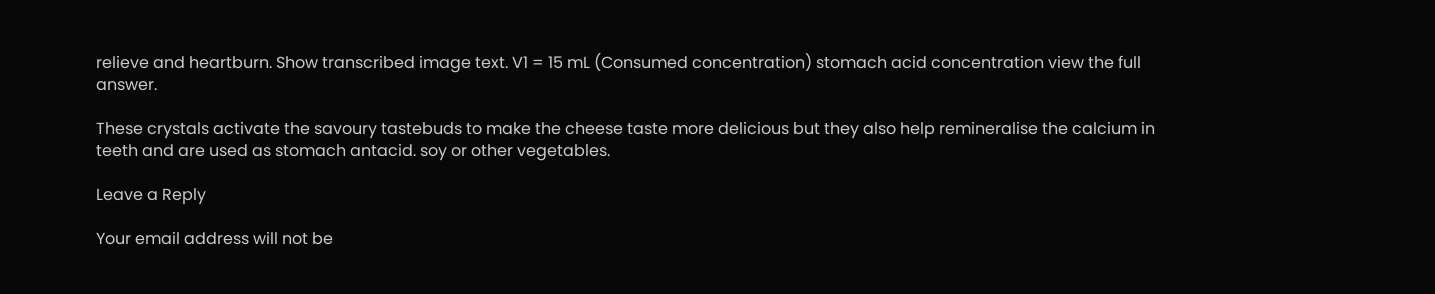relieve and heartburn. Show transcribed image text. V1 = 15 mL (Consumed concentration) stomach acid concentration view the full answer.

These crystals activate the savoury tastebuds to make the cheese taste more delicious but they also help remineralise the calcium in teeth and are used as stomach antacid. soy or other vegetables.

Leave a Reply

Your email address will not be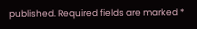published. Required fields are marked *